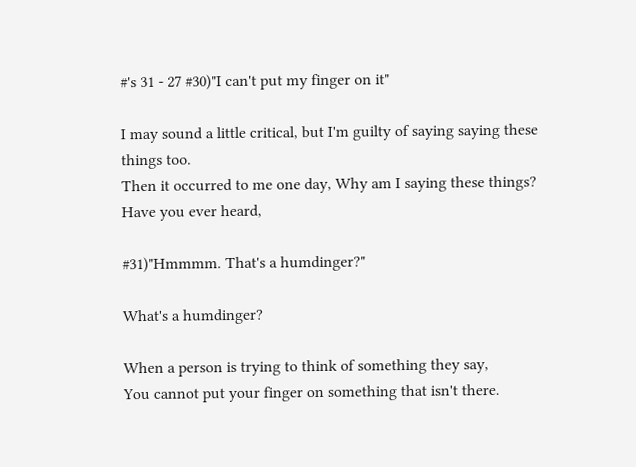#'s 31 - 27 #30)"I can't put my finger on it"

I may sound a little critical, but I'm guilty of saying saying these things too.
Then it occurred to me one day, Why am I saying these things?
Have you ever heard,

#31)"Hmmmm. That's a humdinger?"

What's a humdinger?

When a person is trying to think of something they say,
You cannot put your finger on something that isn't there.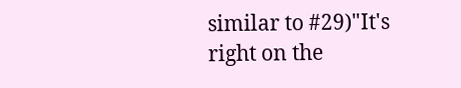similar to #29)"It's right on the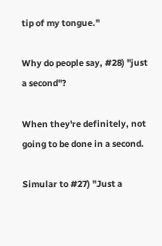tip of my tongue."

Why do people say, #28) "just a second"?

When they're definitely, not going to be done in a second.

Simular to #27) "Just a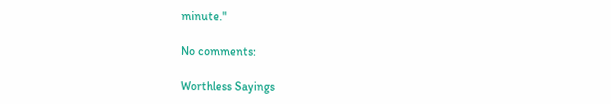minute."

No comments:

Worthless Sayings